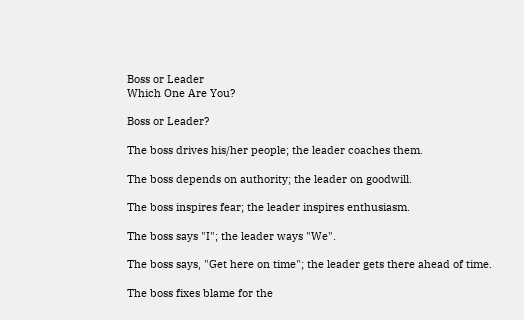Boss or Leader
Which One Are You?

Boss or Leader?

The boss drives his/her people; the leader coaches them.

The boss depends on authority; the leader on goodwill.

The boss inspires fear; the leader inspires enthusiasm.

The boss says "I"; the leader ways "We".

The boss says, "Get here on time"; the leader gets there ahead of time.

The boss fixes blame for the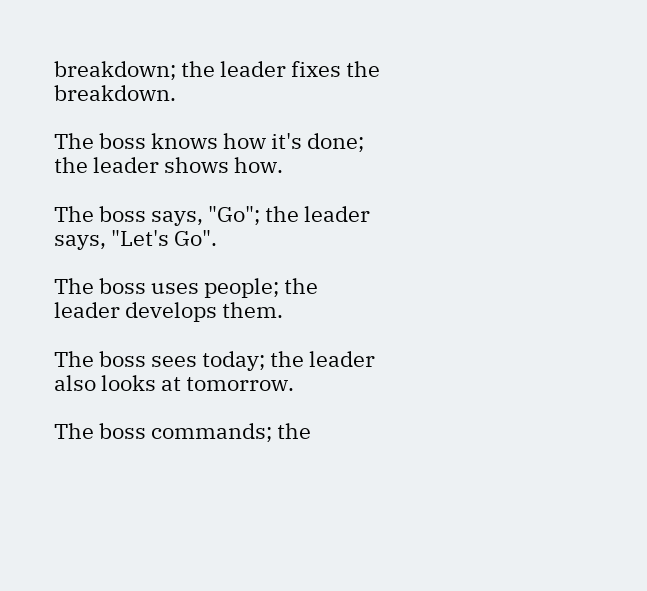breakdown; the leader fixes the breakdown.

The boss knows how it's done; the leader shows how.

The boss says, "Go"; the leader says, "Let's Go".

The boss uses people; the leader develops them.

The boss sees today; the leader also looks at tomorrow.

The boss commands; the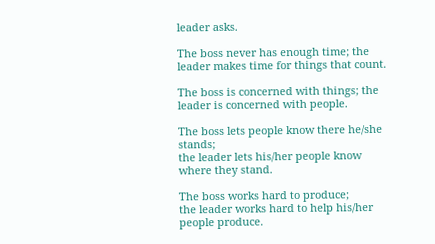leader asks.

The boss never has enough time; the leader makes time for things that count.

The boss is concerned with things; the leader is concerned with people.

The boss lets people know there he/she stands;
the leader lets his/her people know where they stand.

The boss works hard to produce;
the leader works hard to help his/her people produce.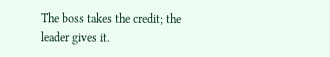The boss takes the credit; the leader gives it.